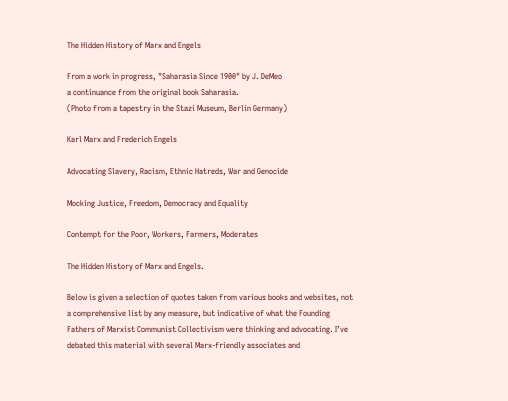The Hidden History of Marx and Engels

From a work in progress, "Saharasia Since 1900" by J. DeMeo
a continuance from the original book Saharasia.
(Photo from a tapestry in the Stazi Museum, Berlin Germany)

Karl Marx and Frederich Engels

Advocating Slavery, Racism, Ethnic Hatreds, War and Genocide

Mocking Justice, Freedom, Democracy and Equality

Contempt for the Poor, Workers, Farmers, Moderates

The Hidden History of Marx and Engels.

Below is given a selection of quotes taken from various books and websites, not a comprehensive list by any measure, but indicative of what the Founding Fathers of Marxist Communist Collectivism were thinking and advocating. I’ve debated this material with several Marx-friendly associates and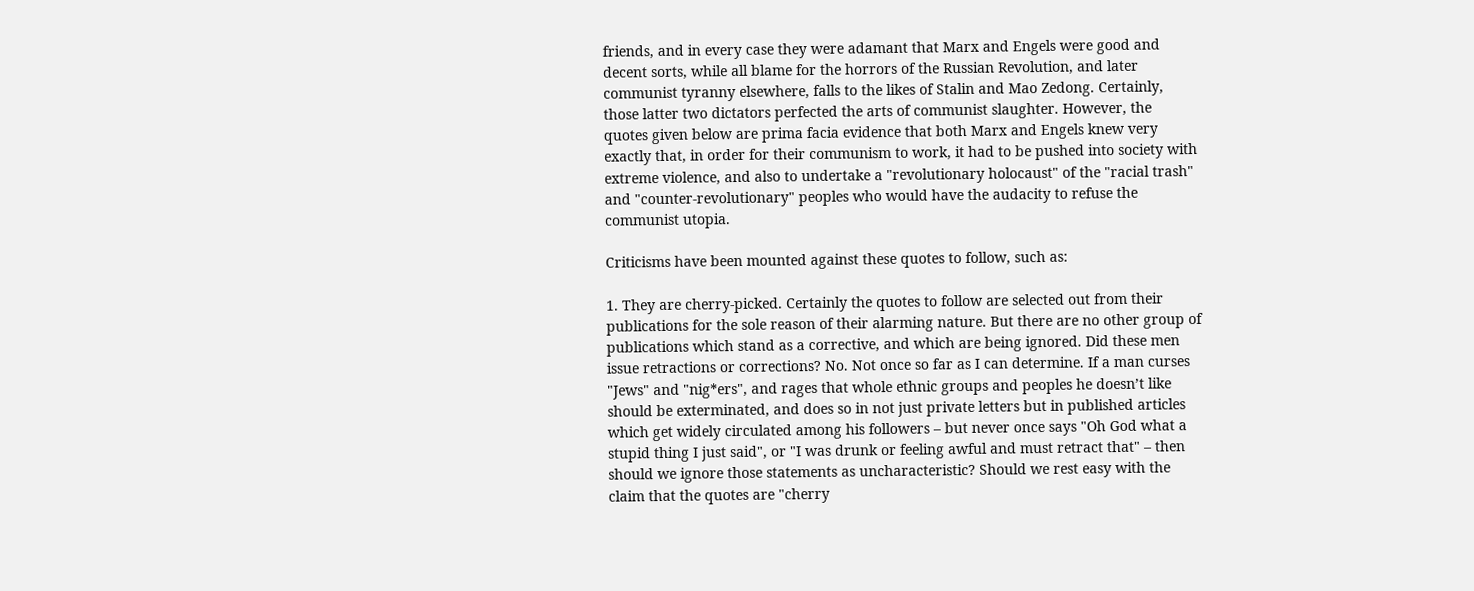friends, and in every case they were adamant that Marx and Engels were good and decent sorts, while all blame for the horrors of the Russian Revolution, and later communist tyranny elsewhere, falls to the likes of Stalin and Mao Zedong. Certainly, those latter two dictators perfected the arts of communist slaughter. However, the quotes given below are prima facia evidence that both Marx and Engels knew very exactly that, in order for their communism to work, it had to be pushed into society with extreme violence, and also to undertake a "revolutionary holocaust" of the "racial trash" and "counter-revolutionary" peoples who would have the audacity to refuse the communist utopia.

Criticisms have been mounted against these quotes to follow, such as:

1. They are cherry-picked. Certainly the quotes to follow are selected out from their publications for the sole reason of their alarming nature. But there are no other group of publications which stand as a corrective, and which are being ignored. Did these men issue retractions or corrections? No. Not once so far as I can determine. If a man curses "Jews" and "nig*ers", and rages that whole ethnic groups and peoples he doesn’t like should be exterminated, and does so in not just private letters but in published articles which get widely circulated among his followers – but never once says "Oh God what a stupid thing I just said", or "I was drunk or feeling awful and must retract that" – then should we ignore those statements as uncharacteristic? Should we rest easy with the claim that the quotes are "cherry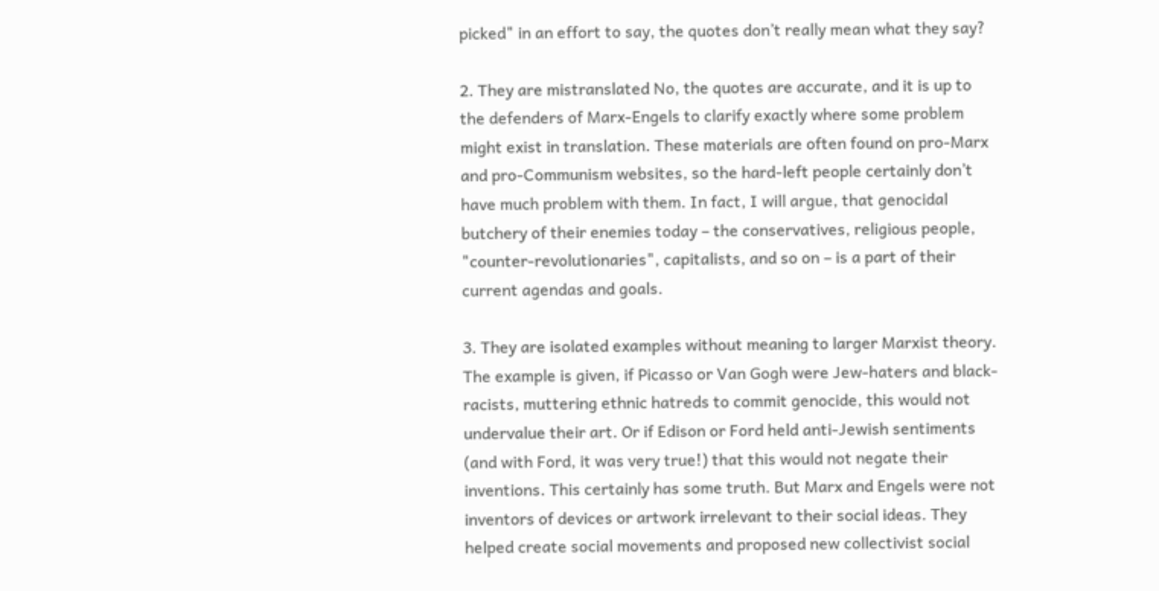picked" in an effort to say, the quotes don’t really mean what they say?

2. They are mistranslated No, the quotes are accurate, and it is up to the defenders of Marx-Engels to clarify exactly where some problem might exist in translation. These materials are often found on pro-Marx and pro-Communism websites, so the hard-left people certainly don’t have much problem with them. In fact, I will argue, that genocidal butchery of their enemies today – the conservatives, religious people, "counter-revolutionaries", capitalists, and so on – is a part of their current agendas and goals.

3. They are isolated examples without meaning to larger Marxist theory. The example is given, if Picasso or Van Gogh were Jew-haters and black-racists, muttering ethnic hatreds to commit genocide, this would not undervalue their art. Or if Edison or Ford held anti-Jewish sentiments (and with Ford, it was very true!) that this would not negate their inventions. This certainly has some truth. But Marx and Engels were not inventors of devices or artwork irrelevant to their social ideas. They helped create social movements and proposed new collectivist social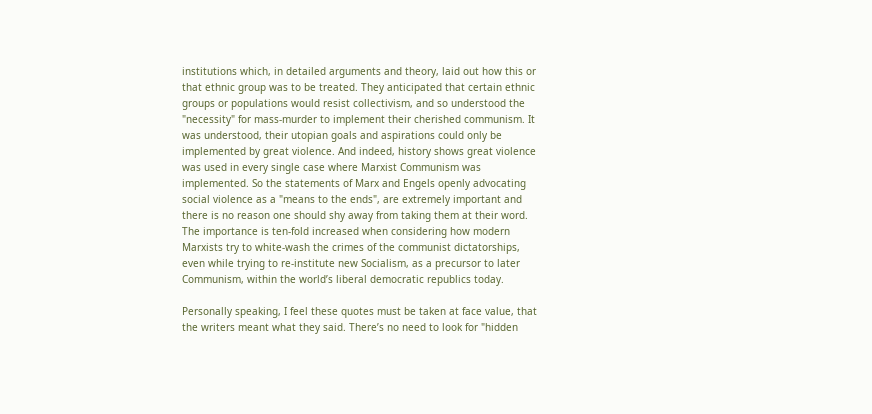institutions which, in detailed arguments and theory, laid out how this or that ethnic group was to be treated. They anticipated that certain ethnic groups or populations would resist collectivism, and so understood the "necessity" for mass-murder to implement their cherished communism. It was understood, their utopian goals and aspirations could only be implemented by great violence. And indeed, history shows great violence was used in every single case where Marxist Communism was implemented. So the statements of Marx and Engels openly advocating social violence as a "means to the ends", are extremely important and there is no reason one should shy away from taking them at their word. The importance is ten-fold increased when considering how modern Marxists try to white-wash the crimes of the communist dictatorships, even while trying to re-institute new Socialism, as a precursor to later Communism, within the world’s liberal democratic republics today.

Personally speaking, I feel these quotes must be taken at face value, that the writers meant what they said. There’s no need to look for "hidden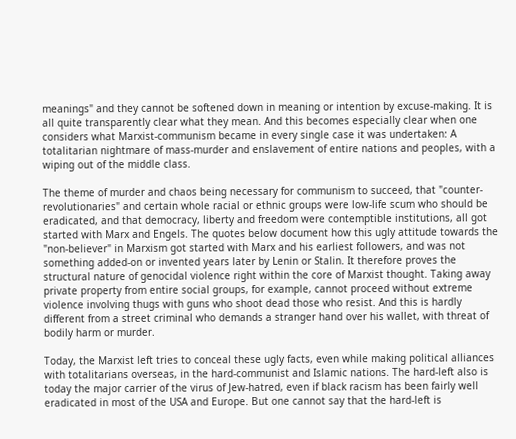meanings" and they cannot be softened down in meaning or intention by excuse-making. It is all quite transparently clear what they mean. And this becomes especially clear when one considers what Marxist-communism became in every single case it was undertaken: A totalitarian nightmare of mass-murder and enslavement of entire nations and peoples, with a wiping out of the middle class.

The theme of murder and chaos being necessary for communism to succeed, that "counter-revolutionaries" and certain whole racial or ethnic groups were low-life scum who should be eradicated, and that democracy, liberty and freedom were contemptible institutions, all got started with Marx and Engels. The quotes below document how this ugly attitude towards the "non-believer" in Marxism got started with Marx and his earliest followers, and was not something added-on or invented years later by Lenin or Stalin. It therefore proves the structural nature of genocidal violence right within the core of Marxist thought. Taking away private property from entire social groups, for example, cannot proceed without extreme violence involving thugs with guns who shoot dead those who resist. And this is hardly different from a street criminal who demands a stranger hand over his wallet, with threat of bodily harm or murder.

Today, the Marxist left tries to conceal these ugly facts, even while making political alliances with totalitarians overseas, in the hard-communist and Islamic nations. The hard-left also is today the major carrier of the virus of Jew-hatred, even if black racism has been fairly well eradicated in most of the USA and Europe. But one cannot say that the hard-left is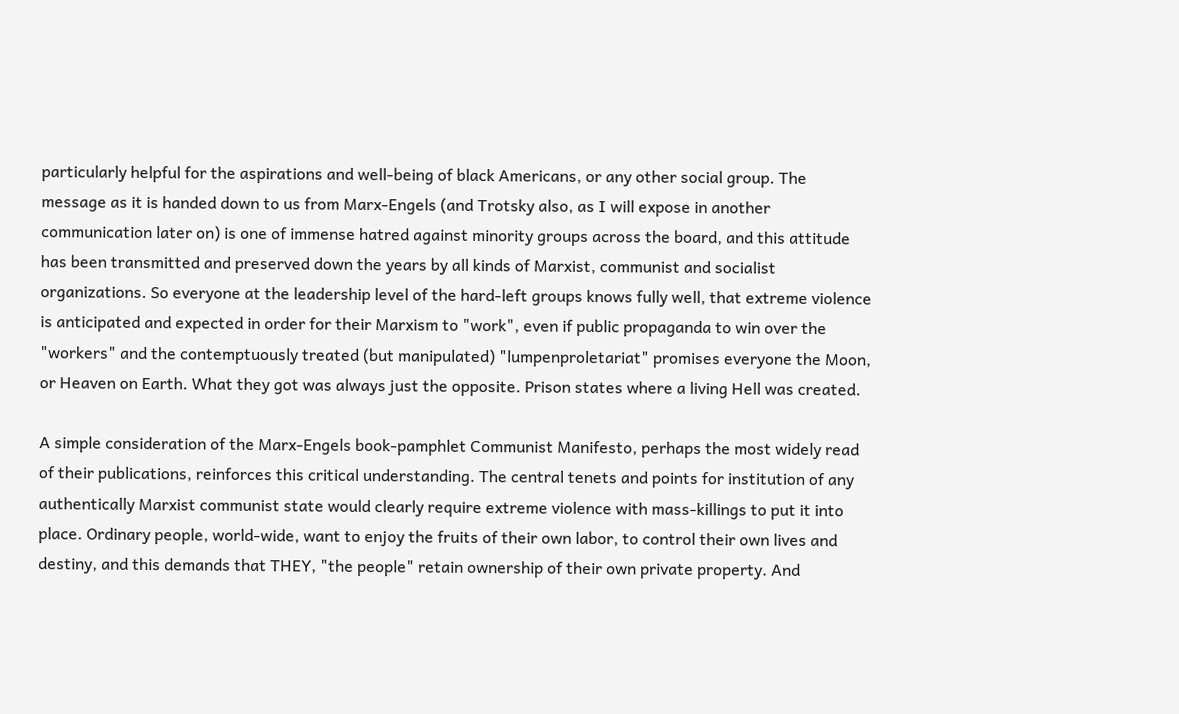particularly helpful for the aspirations and well-being of black Americans, or any other social group. The message as it is handed down to us from Marx-Engels (and Trotsky also, as I will expose in another communication later on) is one of immense hatred against minority groups across the board, and this attitude has been transmitted and preserved down the years by all kinds of Marxist, communist and socialist organizations. So everyone at the leadership level of the hard-left groups knows fully well, that extreme violence is anticipated and expected in order for their Marxism to "work", even if public propaganda to win over the "workers" and the contemptuously treated (but manipulated) "lumpenproletariat" promises everyone the Moon, or Heaven on Earth. What they got was always just the opposite. Prison states where a living Hell was created.

A simple consideration of the Marx-Engels book-pamphlet Communist Manifesto, perhaps the most widely read of their publications, reinforces this critical understanding. The central tenets and points for institution of any authentically Marxist communist state would clearly require extreme violence with mass-killings to put it into place. Ordinary people, world-wide, want to enjoy the fruits of their own labor, to control their own lives and destiny, and this demands that THEY, "the people" retain ownership of their own private property. And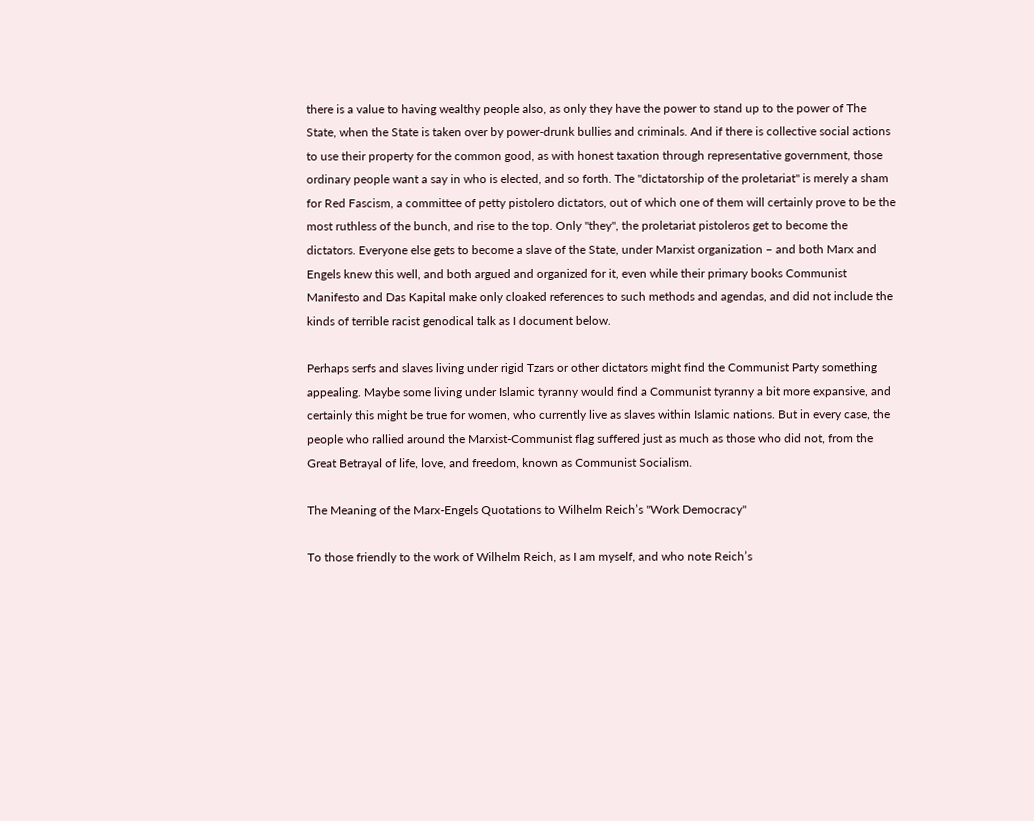there is a value to having wealthy people also, as only they have the power to stand up to the power of The State, when the State is taken over by power-drunk bullies and criminals. And if there is collective social actions to use their property for the common good, as with honest taxation through representative government, those ordinary people want a say in who is elected, and so forth. The "dictatorship of the proletariat" is merely a sham for Red Fascism, a committee of petty pistolero dictators, out of which one of them will certainly prove to be the most ruthless of the bunch, and rise to the top. Only "they", the proletariat pistoleros get to become the dictators. Everyone else gets to become a slave of the State, under Marxist organization – and both Marx and Engels knew this well, and both argued and organized for it, even while their primary books Communist Manifesto and Das Kapital make only cloaked references to such methods and agendas, and did not include the kinds of terrible racist genodical talk as I document below.

Perhaps serfs and slaves living under rigid Tzars or other dictators might find the Communist Party something appealing. Maybe some living under Islamic tyranny would find a Communist tyranny a bit more expansive, and certainly this might be true for women, who currently live as slaves within Islamic nations. But in every case, the people who rallied around the Marxist-Communist flag suffered just as much as those who did not, from the Great Betrayal of life, love, and freedom, known as Communist Socialism.

The Meaning of the Marx-Engels Quotations to Wilhelm Reich’s "Work Democracy"

To those friendly to the work of Wilhelm Reich, as I am myself, and who note Reich’s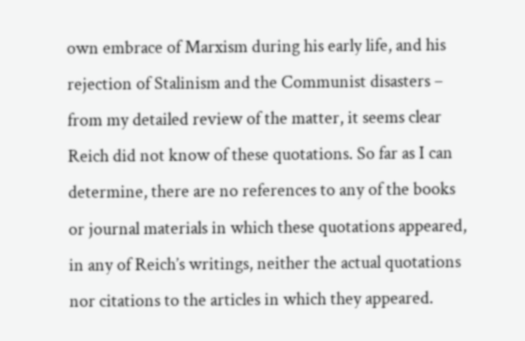own embrace of Marxism during his early life, and his rejection of Stalinism and the Communist disasters – from my detailed review of the matter, it seems clear Reich did not know of these quotations. So far as I can determine, there are no references to any of the books or journal materials in which these quotations appeared, in any of Reich’s writings, neither the actual quotations nor citations to the articles in which they appeared.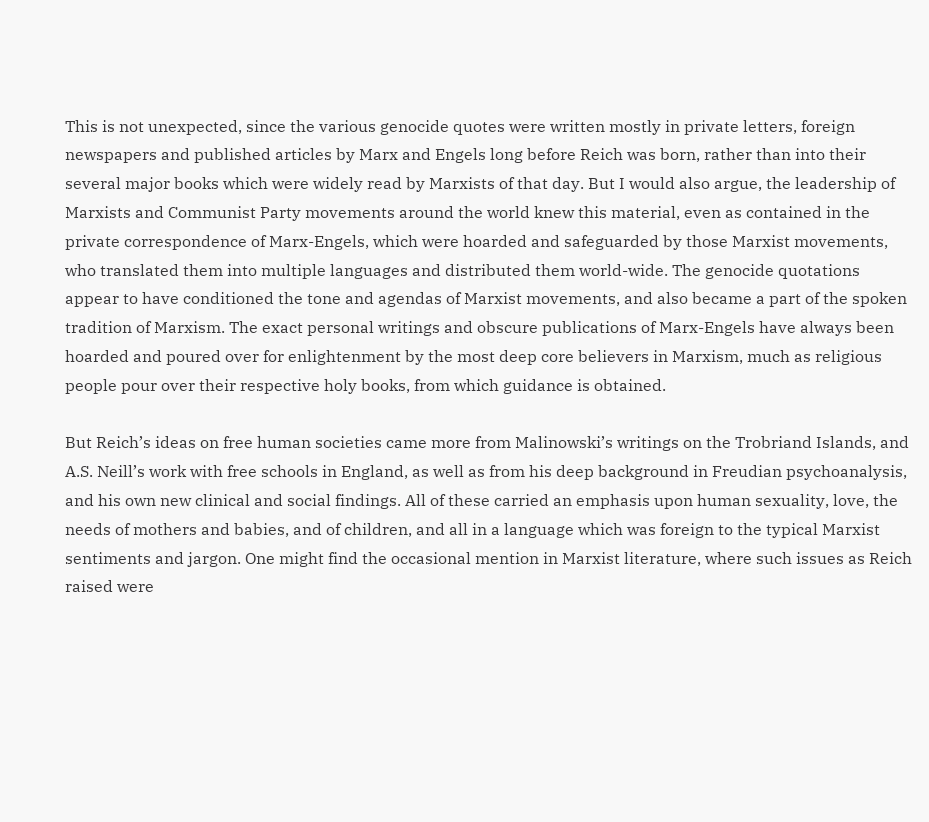This is not unexpected, since the various genocide quotes were written mostly in private letters, foreign newspapers and published articles by Marx and Engels long before Reich was born, rather than into their several major books which were widely read by Marxists of that day. But I would also argue, the leadership of Marxists and Communist Party movements around the world knew this material, even as contained in the private correspondence of Marx-Engels, which were hoarded and safeguarded by those Marxist movements, who translated them into multiple languages and distributed them world-wide. The genocide quotations appear to have conditioned the tone and agendas of Marxist movements, and also became a part of the spoken tradition of Marxism. The exact personal writings and obscure publications of Marx-Engels have always been hoarded and poured over for enlightenment by the most deep core believers in Marxism, much as religious people pour over their respective holy books, from which guidance is obtained.

But Reich’s ideas on free human societies came more from Malinowski’s writings on the Trobriand Islands, and A.S. Neill’s work with free schools in England, as well as from his deep background in Freudian psychoanalysis, and his own new clinical and social findings. All of these carried an emphasis upon human sexuality, love, the needs of mothers and babies, and of children, and all in a language which was foreign to the typical Marxist sentiments and jargon. One might find the occasional mention in Marxist literature, where such issues as Reich raised were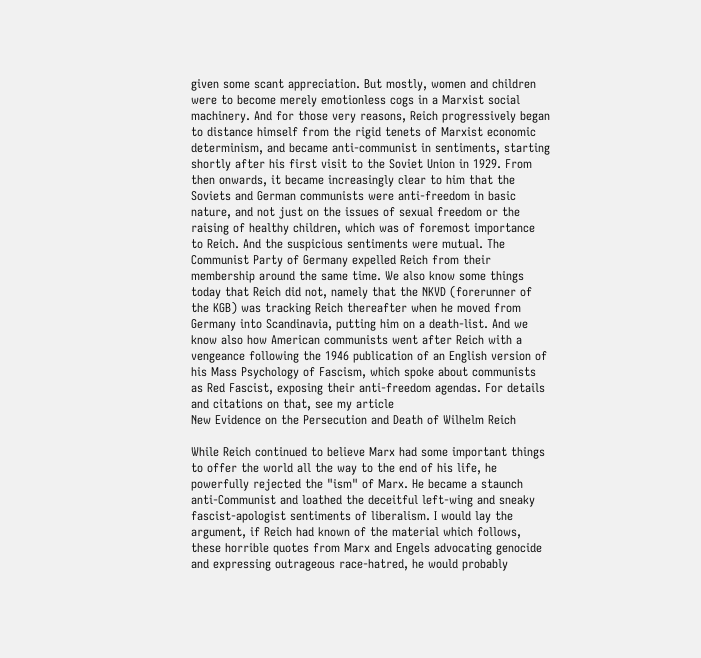given some scant appreciation. But mostly, women and children were to become merely emotionless cogs in a Marxist social machinery. And for those very reasons, Reich progressively began to distance himself from the rigid tenets of Marxist economic determinism, and became anti-communist in sentiments, starting shortly after his first visit to the Soviet Union in 1929. From then onwards, it became increasingly clear to him that the Soviets and German communists were anti-freedom in basic nature, and not just on the issues of sexual freedom or the raising of healthy children, which was of foremost importance to Reich. And the suspicious sentiments were mutual. The Communist Party of Germany expelled Reich from their membership around the same time. We also know some things today that Reich did not, namely that the NKVD (forerunner of the KGB) was tracking Reich thereafter when he moved from Germany into Scandinavia, putting him on a death-list. And we know also how American communists went after Reich with a vengeance following the 1946 publication of an English version of his Mass Psychology of Fascism, which spoke about communists as Red Fascist, exposing their anti-freedom agendas. For details and citations on that, see my article
New Evidence on the Persecution and Death of Wilhelm Reich

While Reich continued to believe Marx had some important things to offer the world all the way to the end of his life, he powerfully rejected the "ism" of Marx. He became a staunch anti-Communist and loathed the deceitful left-wing and sneaky fascist-apologist sentiments of liberalism. I would lay the argument, if Reich had known of the material which follows, these horrible quotes from Marx and Engels advocating genocide and expressing outrageous race-hatred, he would probably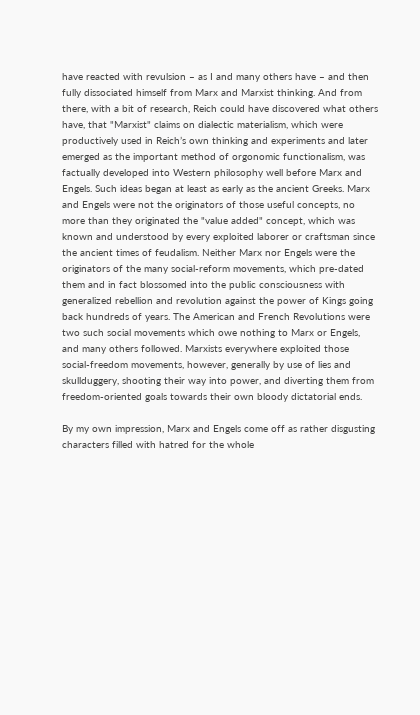have reacted with revulsion – as I and many others have – and then fully dissociated himself from Marx and Marxist thinking. And from there, with a bit of research, Reich could have discovered what others have, that "Marxist" claims on dialectic materialism, which were productively used in Reich’s own thinking and experiments and later emerged as the important method of orgonomic functionalism, was factually developed into Western philosophy well before Marx and Engels. Such ideas began at least as early as the ancient Greeks. Marx and Engels were not the originators of those useful concepts, no more than they originated the "value added" concept, which was known and understood by every exploited laborer or craftsman since the ancient times of feudalism. Neither Marx nor Engels were the originators of the many social-reform movements, which pre-dated them and in fact blossomed into the public consciousness with generalized rebellion and revolution against the power of Kings going back hundreds of years. The American and French Revolutions were two such social movements which owe nothing to Marx or Engels, and many others followed. Marxists everywhere exploited those social-freedom movements, however, generally by use of lies and skullduggery, shooting their way into power, and diverting them from freedom-oriented goals towards their own bloody dictatorial ends.

By my own impression, Marx and Engels come off as rather disgusting characters filled with hatred for the whole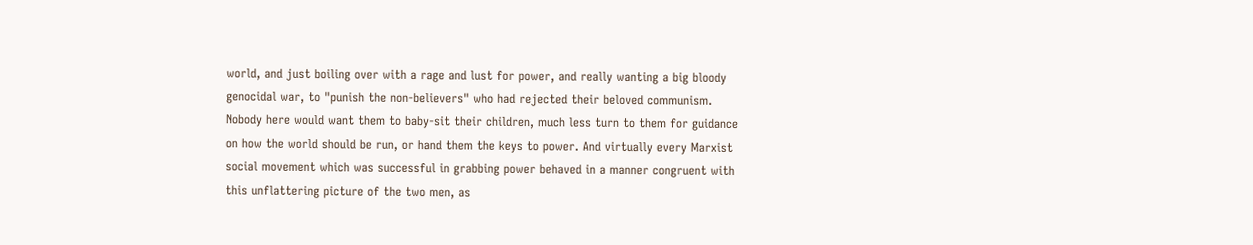world, and just boiling over with a rage and lust for power, and really wanting a big bloody genocidal war, to "punish the non-believers" who had rejected their beloved communism. Nobody here would want them to baby-sit their children, much less turn to them for guidance on how the world should be run, or hand them the keys to power. And virtually every Marxist social movement which was successful in grabbing power behaved in a manner congruent with this unflattering picture of the two men, as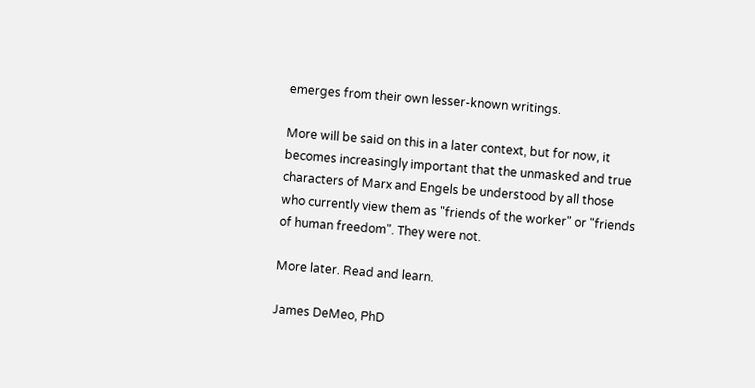emerges from their own lesser-known writings.

More will be said on this in a later context, but for now, it becomes increasingly important that the unmasked and true characters of Marx and Engels be understood by all those who currently view them as "friends of the worker" or "friends of human freedom". They were not.

More later. Read and learn.

James DeMeo, PhD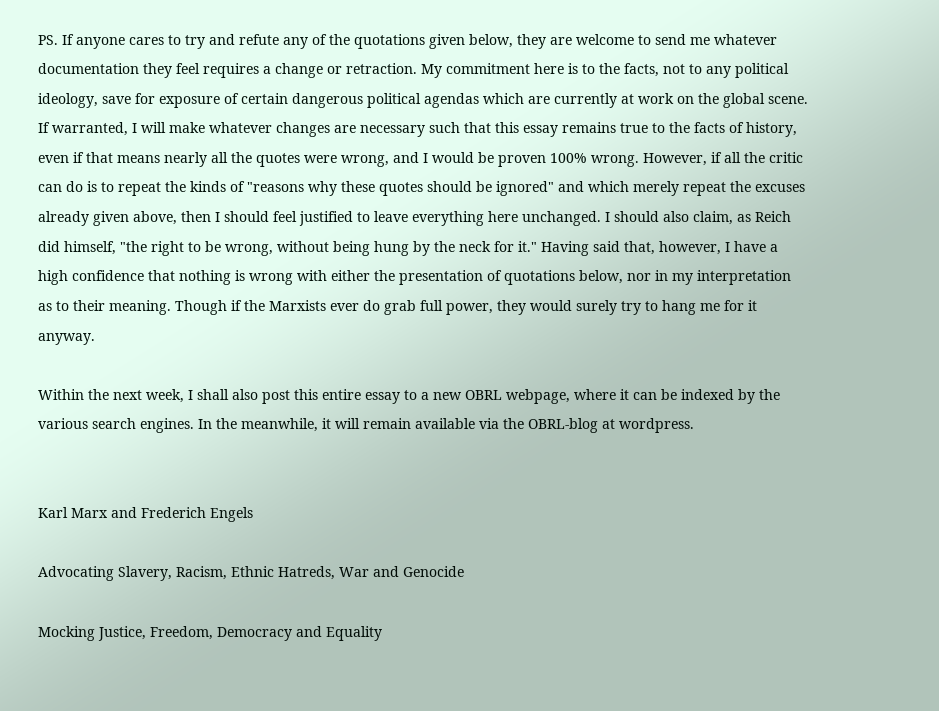PS. If anyone cares to try and refute any of the quotations given below, they are welcome to send me whatever documentation they feel requires a change or retraction. My commitment here is to the facts, not to any political ideology, save for exposure of certain dangerous political agendas which are currently at work on the global scene. If warranted, I will make whatever changes are necessary such that this essay remains true to the facts of history, even if that means nearly all the quotes were wrong, and I would be proven 100% wrong. However, if all the critic can do is to repeat the kinds of "reasons why these quotes should be ignored" and which merely repeat the excuses already given above, then I should feel justified to leave everything here unchanged. I should also claim, as Reich did himself, "the right to be wrong, without being hung by the neck for it." Having said that, however, I have a high confidence that nothing is wrong with either the presentation of quotations below, nor in my interpretation as to their meaning. Though if the Marxists ever do grab full power, they would surely try to hang me for it anyway.

Within the next week, I shall also post this entire essay to a new OBRL webpage, where it can be indexed by the various search engines. In the meanwhile, it will remain available via the OBRL-blog at wordpress.


Karl Marx and Frederich Engels

Advocating Slavery, Racism, Ethnic Hatreds, War and Genocide

Mocking Justice, Freedom, Democracy and Equality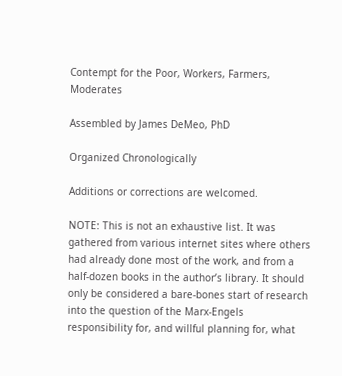Contempt for the Poor, Workers, Farmers, Moderates

Assembled by James DeMeo, PhD

Organized Chronologically

Additions or corrections are welcomed.

NOTE: This is not an exhaustive list. It was gathered from various internet sites where others had already done most of the work, and from a half-dozen books in the author’s library. It should only be considered a bare-bones start of research into the question of the Marx-Engels responsibility for, and willful planning for, what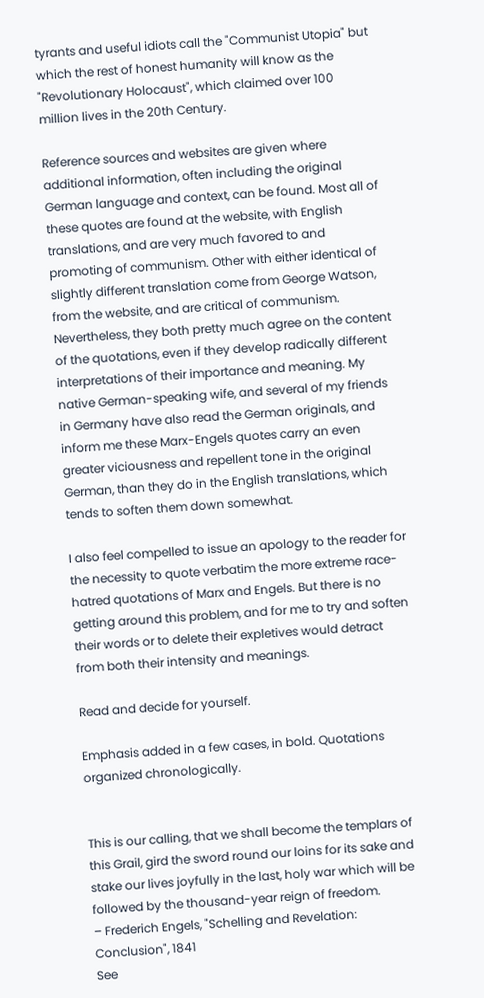tyrants and useful idiots call the "Communist Utopia" but which the rest of honest humanity will know as the "Revolutionary Holocaust", which claimed over 100 million lives in the 20th Century.

Reference sources and websites are given where additional information, often including the original German language and context, can be found. Most all of these quotes are found at the website, with English translations, and are very much favored to and promoting of communism. Other with either identical of slightly different translation come from George Watson, from the website, and are critical of communism. Nevertheless, they both pretty much agree on the content of the quotations, even if they develop radically different interpretations of their importance and meaning. My native German-speaking wife, and several of my friends in Germany have also read the German originals, and inform me these Marx-Engels quotes carry an even greater viciousness and repellent tone in the original German, than they do in the English translations, which tends to soften them down somewhat.

I also feel compelled to issue an apology to the reader for the necessity to quote verbatim the more extreme race-hatred quotations of Marx and Engels. But there is no getting around this problem, and for me to try and soften their words or to delete their expletives would detract from both their intensity and meanings.

Read and decide for yourself.

Emphasis added in a few cases, in bold. Quotations organized chronologically.


This is our calling, that we shall become the templars of this Grail, gird the sword round our loins for its sake and stake our lives joyfully in the last, holy war which will be followed by the thousand-year reign of freedom.
– Frederich Engels, "Schelling and Revelation: Conclusion", 1841
See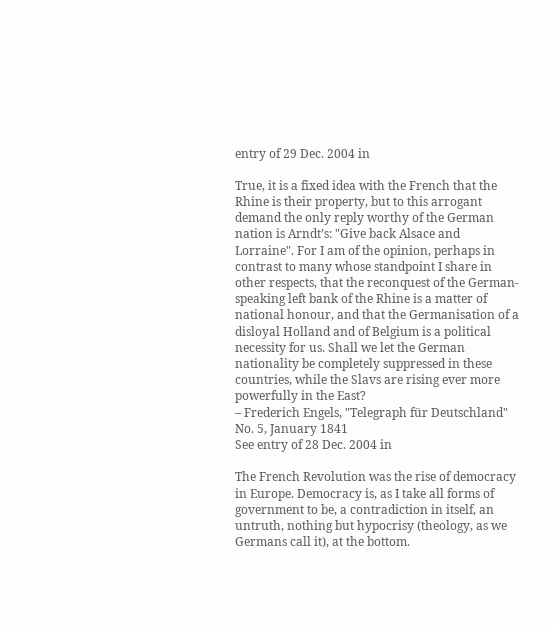entry of 29 Dec. 2004 in

True, it is a fixed idea with the French that the Rhine is their property, but to this arrogant demand the only reply worthy of the German nation is Arndt’s: "Give back Alsace and Lorraine". For I am of the opinion, perhaps in contrast to many whose standpoint I share in other respects, that the reconquest of the German-speaking left bank of the Rhine is a matter of national honour, and that the Germanisation of a disloyal Holland and of Belgium is a political necessity for us. Shall we let the German nationality be completely suppressed in these countries, while the Slavs are rising ever more powerfully in the East?
– Frederich Engels, "Telegraph für Deutschland" No. 5, January 1841
See entry of 28 Dec. 2004 in

The French Revolution was the rise of democracy in Europe. Democracy is, as I take all forms of government to be, a contradiction in itself, an untruth, nothing but hypocrisy (theology, as we Germans call it), at the bottom.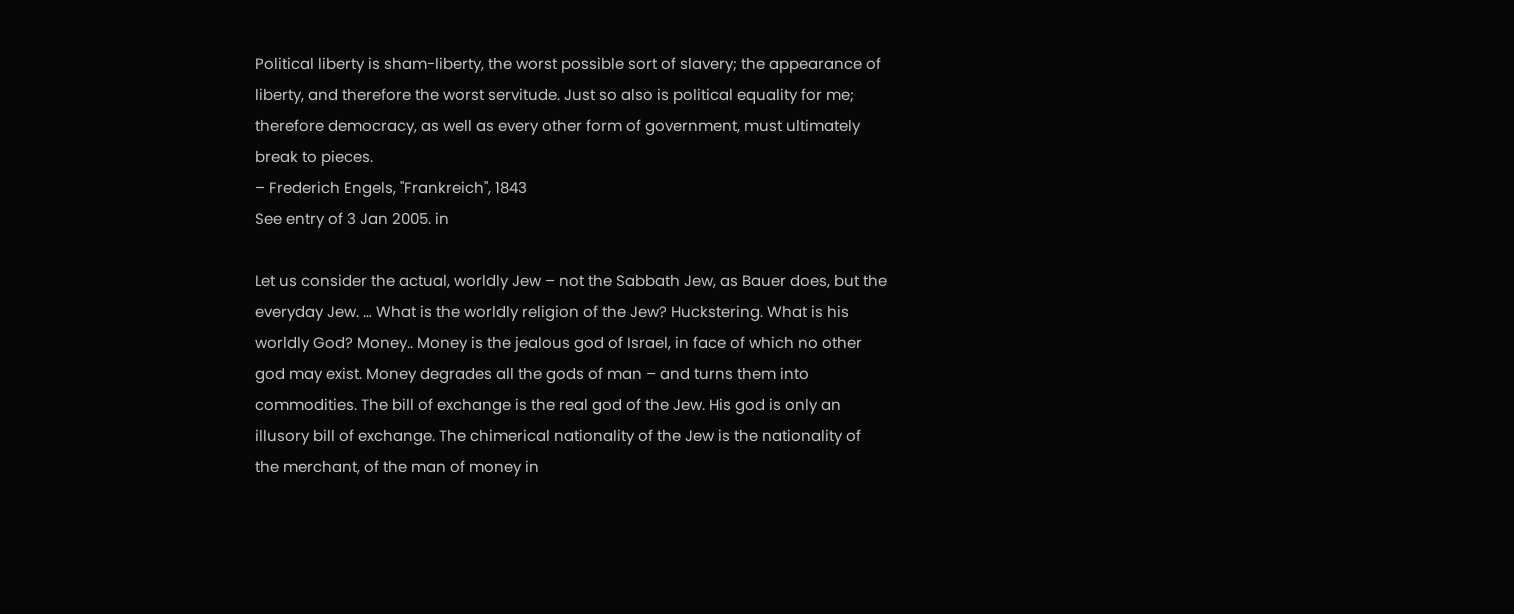Political liberty is sham-liberty, the worst possible sort of slavery; the appearance of liberty, and therefore the worst servitude. Just so also is political equality for me; therefore democracy, as well as every other form of government, must ultimately break to pieces.
– Frederich Engels, "Frankreich", 1843
See entry of 3 Jan 2005. in

Let us consider the actual, worldly Jew – not the Sabbath Jew, as Bauer does, but the everyday Jew. … What is the worldly religion of the Jew? Huckstering. What is his worldly God? Money.. Money is the jealous god of Israel, in face of which no other god may exist. Money degrades all the gods of man – and turns them into commodities. The bill of exchange is the real god of the Jew. His god is only an illusory bill of exchange. The chimerical nationality of the Jew is the nationality of the merchant, of the man of money in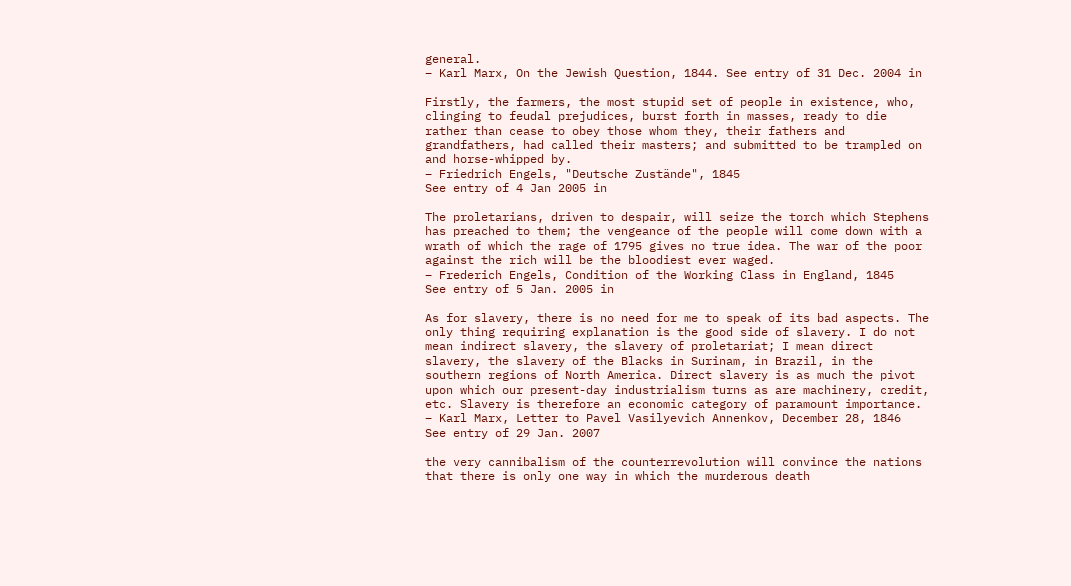general.
– Karl Marx, On the Jewish Question, 1844. See entry of 31 Dec. 2004 in

Firstly, the farmers, the most stupid set of people in existence, who, clinging to feudal prejudices, burst forth in masses, ready to die rather than cease to obey those whom they, their fathers and grandfathers, had called their masters; and submitted to be trampled on and horse-whipped by.
– Friedrich Engels, "Deutsche Zustände", 1845
See entry of 4 Jan 2005 in

The proletarians, driven to despair, will seize the torch which Stephens has preached to them; the vengeance of the people will come down with a wrath of which the rage of 1795 gives no true idea. The war of the poor against the rich will be the bloodiest ever waged.
– Frederich Engels, Condition of the Working Class in England, 1845
See entry of 5 Jan. 2005 in

As for slavery, there is no need for me to speak of its bad aspects. The only thing requiring explanation is the good side of slavery. I do not mean indirect slavery, the slavery of proletariat; I mean direct slavery, the slavery of the Blacks in Surinam, in Brazil, in the southern regions of North America. Direct slavery is as much the pivot upon which our present-day industrialism turns as are machinery, credit, etc. Slavery is therefore an economic category of paramount importance.
– Karl Marx, Letter to Pavel Vasilyevich Annenkov, December 28, 1846
See entry of 29 Jan. 2007

the very cannibalism of the counterrevolution will convince the nations that there is only one way in which the murderous death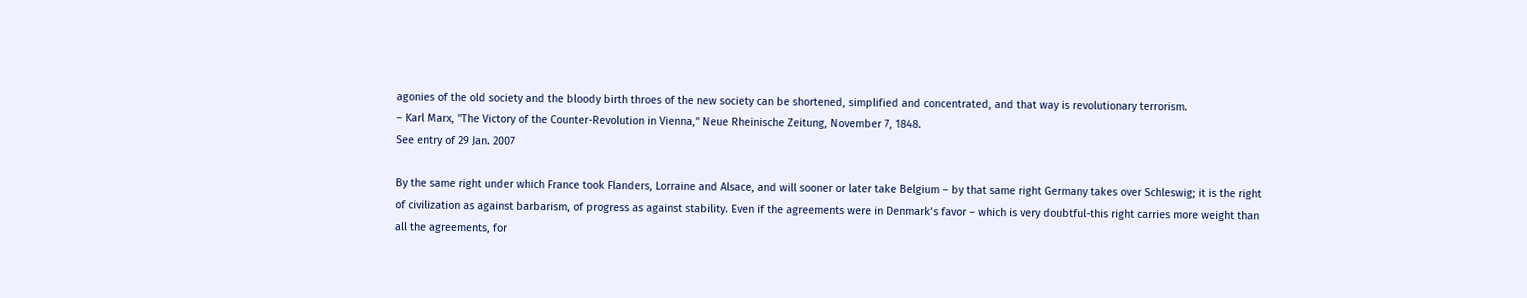agonies of the old society and the bloody birth throes of the new society can be shortened, simplified and concentrated, and that way is revolutionary terrorism.
– Karl Marx, "The Victory of the Counter-Revolution in Vienna," Neue Rheinische Zeitung, November 7, 1848.
See entry of 29 Jan. 2007

By the same right under which France took Flanders, Lorraine and Alsace, and will sooner or later take Belgium – by that same right Germany takes over Schleswig; it is the right of civilization as against barbarism, of progress as against stability. Even if the agreements were in Denmark’s favor – which is very doubtful-this right carries more weight than all the agreements, for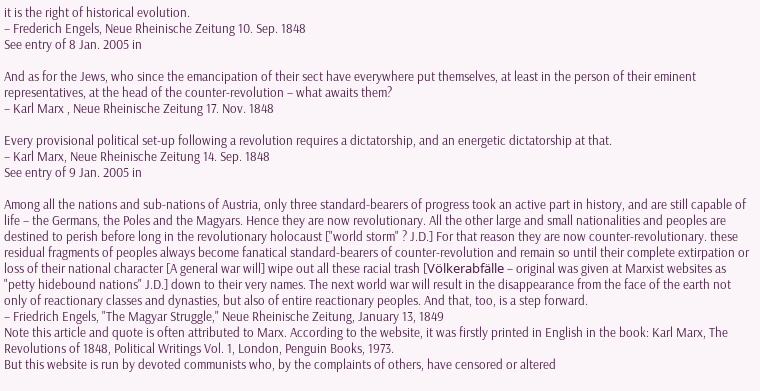it is the right of historical evolution.
– Frederich Engels, Neue Rheinische Zeitung 10. Sep. 1848
See entry of 8 Jan. 2005 in

And as for the Jews, who since the emancipation of their sect have everywhere put themselves, at least in the person of their eminent representatives, at the head of the counter-revolution – what awaits them?
– Karl Marx , Neue Rheinische Zeitung 17. Nov. 1848

Every provisional political set-up following a revolution requires a dictatorship, and an energetic dictatorship at that.
– Karl Marx, Neue Rheinische Zeitung 14. Sep. 1848
See entry of 9 Jan. 2005 in

Among all the nations and sub-nations of Austria, only three standard-bearers of progress took an active part in history, and are still capable of life – the Germans, the Poles and the Magyars. Hence they are now revolutionary. All the other large and small nationalities and peoples are destined to perish before long in the revolutionary holocaust ["world storm" ? J.D.] For that reason they are now counter-revolutionary. these residual fragments of peoples always become fanatical standard-bearers of counter-revolution and remain so until their complete extirpation or loss of their national character [A general war will] wipe out all these racial trash [Völkerabfälle – original was given at Marxist websites as "petty hidebound nations" J.D.] down to their very names. The next world war will result in the disappearance from the face of the earth not only of reactionary classes and dynasties, but also of entire reactionary peoples. And that, too, is a step forward.
– Friedrich Engels, "The Magyar Struggle," Neue Rheinische Zeitung, January 13, 1849
Note this article and quote is often attributed to Marx. According to the website, it was firstly printed in English in the book: Karl Marx, The Revolutions of 1848, Political Writings Vol. 1, London, Penguin Books, 1973.
But this website is run by devoted communists who, by the complaints of others, have censored or altered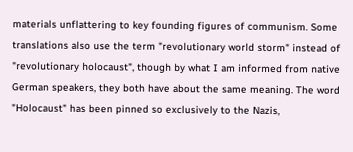materials unflattering to key founding figures of communism. Some translations also use the term "revolutionary world storm" instead of "revolutionary holocaust", though by what I am informed from native German speakers, they both have about the same meaning. The word "Holocaust" has been pinned so exclusively to the Nazis,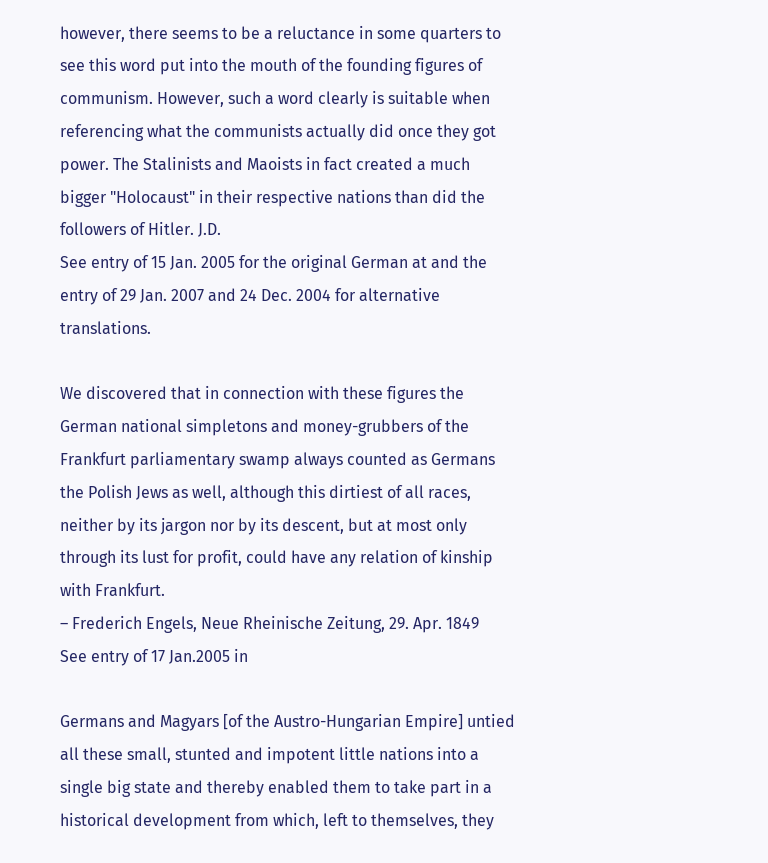however, there seems to be a reluctance in some quarters to see this word put into the mouth of the founding figures of communism. However, such a word clearly is suitable when referencing what the communists actually did once they got power. The Stalinists and Maoists in fact created a much bigger "Holocaust" in their respective nations than did the followers of Hitler. J.D.
See entry of 15 Jan. 2005 for the original German at and the entry of 29 Jan. 2007 and 24 Dec. 2004 for alternative translations.

We discovered that in connection with these figures the German national simpletons and money-grubbers of the Frankfurt parliamentary swamp always counted as Germans the Polish Jews as well, although this dirtiest of all races, neither by its jargon nor by its descent, but at most only through its lust for profit, could have any relation of kinship with Frankfurt.
– Frederich Engels, Neue Rheinische Zeitung, 29. Apr. 1849
See entry of 17 Jan.2005 in

Germans and Magyars [of the Austro-Hungarian Empire] untied all these small, stunted and impotent little nations into a single big state and thereby enabled them to take part in a historical development from which, left to themselves, they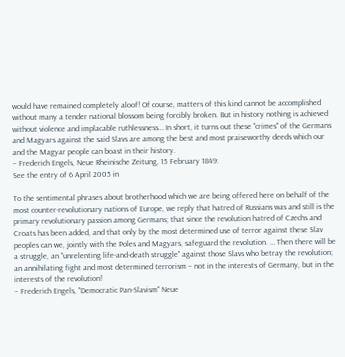would have remained completely aloof! Of course, matters of this kind cannot be accomplished without many a tender national blossom being forcibly broken. But in history nothing is achieved without violence and implacable ruthlessness… In short, it turns out these "crimes" of the Germans and Magyars against the said Slavs are among the best and most praiseworthy deeds which our and the Magyar people can boast in their history.
– Frederich Engels, Neue Rheinische Zeitung, 15 February 1849:
See the entry of 6 April 2005 in

To the sentimental phrases about brotherhood which we are being offered here on behalf of the most counter-revolutionary nations of Europe, we reply that hatred of Russians was and still is the primary revolutionary passion among Germans; that since the revolution hatred of Czechs and Croats has been added, and that only by the most determined use of terror against these Slav peoples can we, jointly with the Poles and Magyars, safeguard the revolution. … Then there will be a struggle, an "unrelenting life-and-death struggle" against those Slavs who betray the revolution; an annihilating fight and most determined terrorism – not in the interests of Germany, but in the interests of the revolution!
– Frederich Engels, "Democratic Pan-Slavism" Neue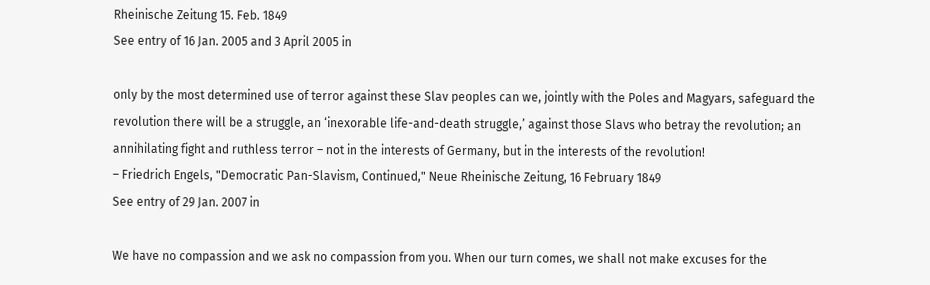Rheinische Zeitung 15. Feb. 1849
See entry of 16 Jan. 2005 and 3 April 2005 in

only by the most determined use of terror against these Slav peoples can we, jointly with the Poles and Magyars, safeguard the revolution there will be a struggle, an ‘inexorable life-and-death struggle,’ against those Slavs who betray the revolution; an annihilating fight and ruthless terror – not in the interests of Germany, but in the interests of the revolution!
– Friedrich Engels, "Democratic Pan-Slavism, Continued," Neue Rheinische Zeitung, 16 February 1849
See entry of 29 Jan. 2007 in

We have no compassion and we ask no compassion from you. When our turn comes, we shall not make excuses for the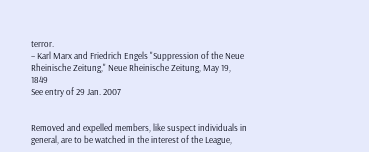terror.
– Karl Marx and Friedrich Engels "Suppression of the Neue Rheinische Zeitung," Neue Rheinische Zeitung, May 19, 1849
See entry of 29 Jan. 2007


Removed and expelled members, like suspect individuals in general, are to be watched in the interest of the League,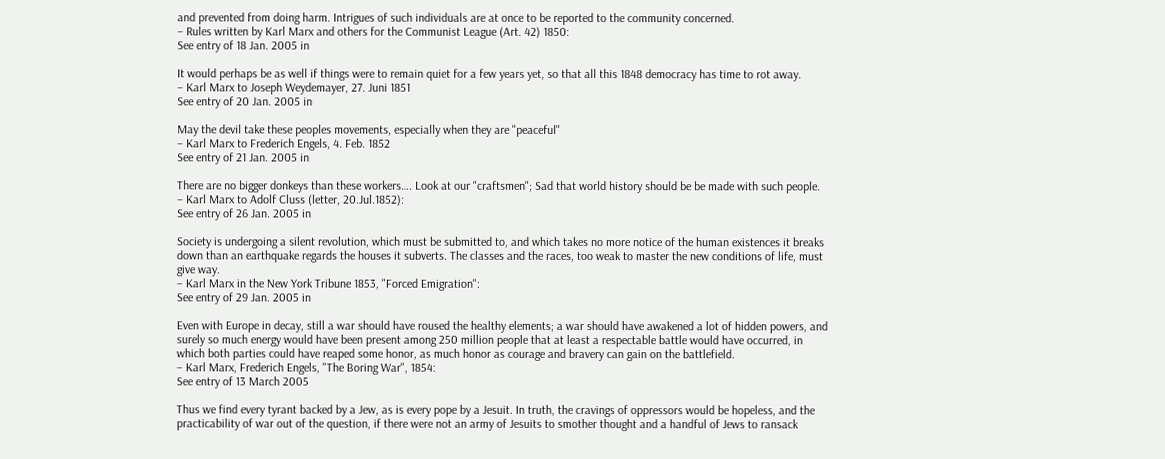and prevented from doing harm. Intrigues of such individuals are at once to be reported to the community concerned.
– Rules written by Karl Marx and others for the Communist League (Art. 42) 1850:
See entry of 18 Jan. 2005 in

It would perhaps be as well if things were to remain quiet for a few years yet, so that all this 1848 democracy has time to rot away.
– Karl Marx to Joseph Weydemayer, 27. Juni 1851
See entry of 20 Jan. 2005 in

May the devil take these peoples movements, especially when they are "peaceful"
– Karl Marx to Frederich Engels, 4. Feb. 1852
See entry of 21 Jan. 2005 in

There are no bigger donkeys than these workers…. Look at our "craftsmen"; Sad that world history should be be made with such people.
– Karl Marx to Adolf Cluss (letter, 20.Jul.1852):
See entry of 26 Jan. 2005 in

Society is undergoing a silent revolution, which must be submitted to, and which takes no more notice of the human existences it breaks down than an earthquake regards the houses it subverts. The classes and the races, too weak to master the new conditions of life, must give way.
– Karl Marx in the New York Tribune 1853, "Forced Emigration":
See entry of 29 Jan. 2005 in

Even with Europe in decay, still a war should have roused the healthy elements; a war should have awakened a lot of hidden powers, and surely so much energy would have been present among 250 million people that at least a respectable battle would have occurred, in which both parties could have reaped some honor, as much honor as courage and bravery can gain on the battlefield.
– Karl Marx, Frederich Engels, "The Boring War", 1854:
See entry of 13 March 2005

Thus we find every tyrant backed by a Jew, as is every pope by a Jesuit. In truth, the cravings of oppressors would be hopeless, and the practicability of war out of the question, if there were not an army of Jesuits to smother thought and a handful of Jews to ransack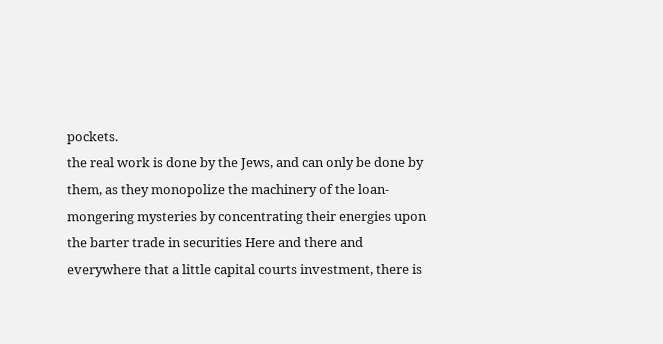pockets.
the real work is done by the Jews, and can only be done by them, as they monopolize the machinery of the loan-mongering mysteries by concentrating their energies upon the barter trade in securities Here and there and everywhere that a little capital courts investment, there is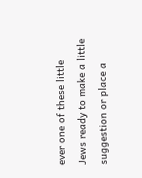ever one of these little Jews ready to make a little suggestion or place a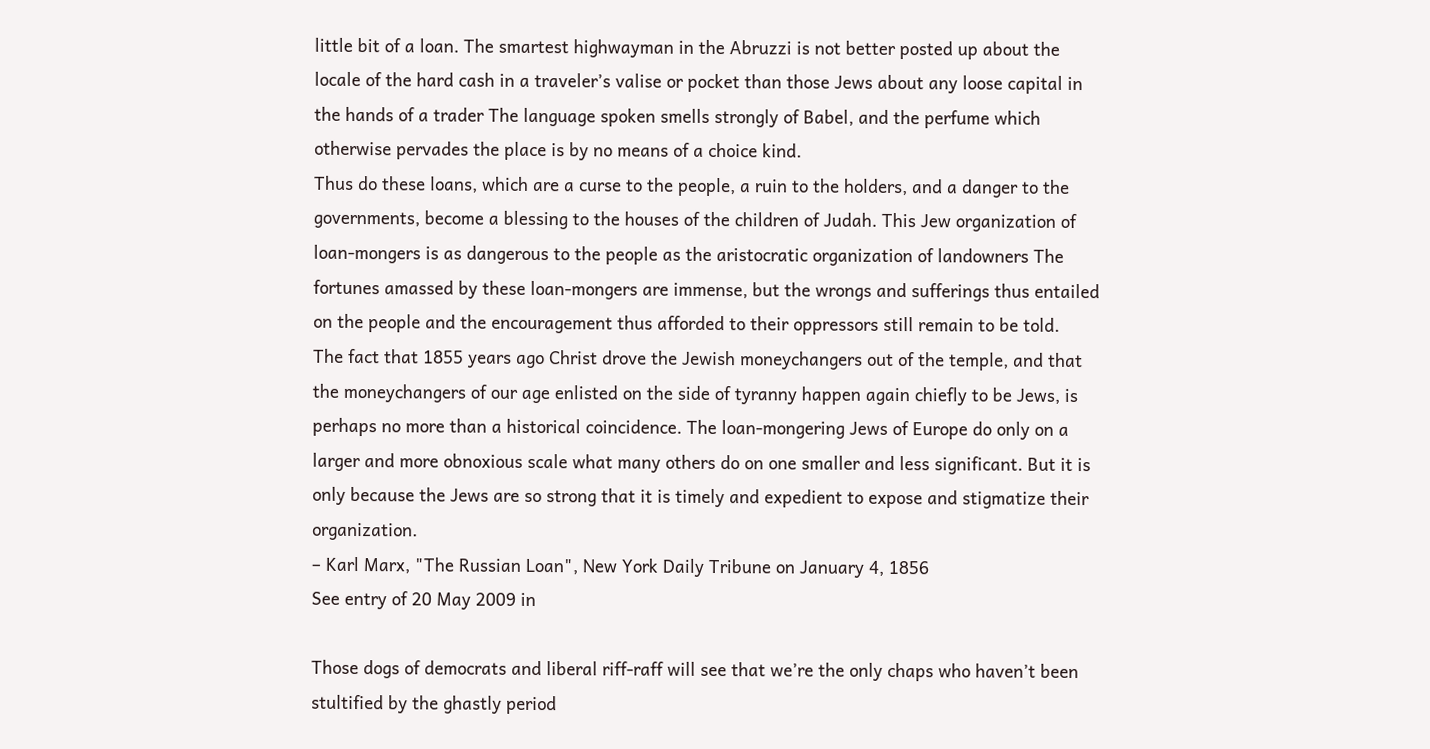little bit of a loan. The smartest highwayman in the Abruzzi is not better posted up about the locale of the hard cash in a traveler’s valise or pocket than those Jews about any loose capital in the hands of a trader The language spoken smells strongly of Babel, and the perfume which otherwise pervades the place is by no means of a choice kind.
Thus do these loans, which are a curse to the people, a ruin to the holders, and a danger to the governments, become a blessing to the houses of the children of Judah. This Jew organization of loan-mongers is as dangerous to the people as the aristocratic organization of landowners The fortunes amassed by these loan-mongers are immense, but the wrongs and sufferings thus entailed on the people and the encouragement thus afforded to their oppressors still remain to be told.
The fact that 1855 years ago Christ drove the Jewish moneychangers out of the temple, and that the moneychangers of our age enlisted on the side of tyranny happen again chiefly to be Jews, is perhaps no more than a historical coincidence. The loan-mongering Jews of Europe do only on a larger and more obnoxious scale what many others do on one smaller and less significant. But it is only because the Jews are so strong that it is timely and expedient to expose and stigmatize their organization.
– Karl Marx, "The Russian Loan", New York Daily Tribune on January 4, 1856
See entry of 20 May 2009 in

Those dogs of democrats and liberal riff-raff will see that we’re the only chaps who haven’t been stultified by the ghastly period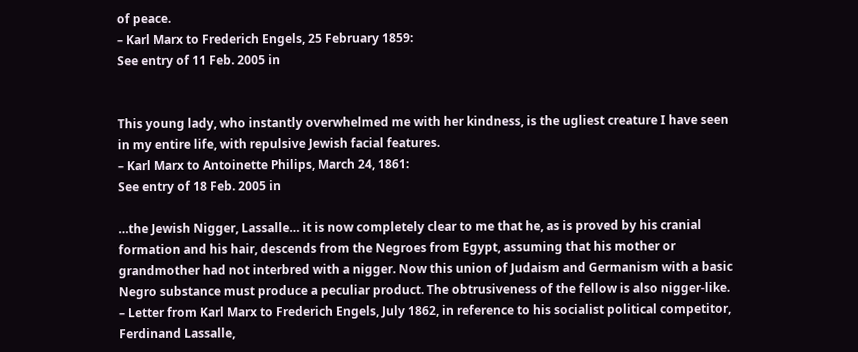of peace.
– Karl Marx to Frederich Engels, 25 February 1859:
See entry of 11 Feb. 2005 in


This young lady, who instantly overwhelmed me with her kindness, is the ugliest creature I have seen in my entire life, with repulsive Jewish facial features.
– Karl Marx to Antoinette Philips, March 24, 1861:
See entry of 18 Feb. 2005 in

…the Jewish Nigger, Lassalle… it is now completely clear to me that he, as is proved by his cranial formation and his hair, descends from the Negroes from Egypt, assuming that his mother or grandmother had not interbred with a nigger. Now this union of Judaism and Germanism with a basic Negro substance must produce a peculiar product. The obtrusiveness of the fellow is also nigger-like.
– Letter from Karl Marx to Frederich Engels, July 1862, in reference to his socialist political competitor, Ferdinand Lassalle,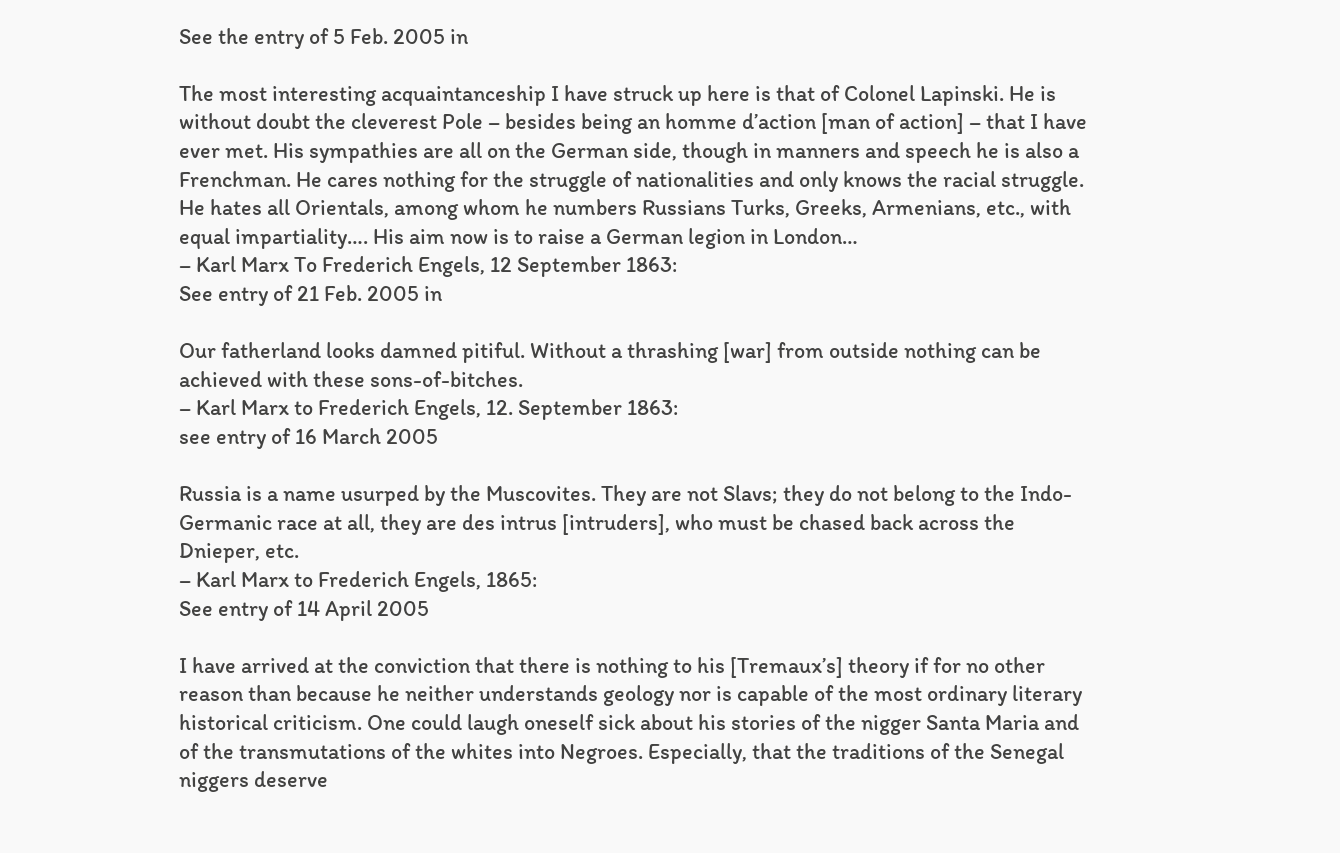See the entry of 5 Feb. 2005 in

The most interesting acquaintanceship I have struck up here is that of Colonel Lapinski. He is without doubt the cleverest Pole – besides being an homme d’action [man of action] – that I have ever met. His sympathies are all on the German side, though in manners and speech he is also a Frenchman. He cares nothing for the struggle of nationalities and only knows the racial struggle. He hates all Orientals, among whom he numbers Russians Turks, Greeks, Armenians, etc., with equal impartiality…. His aim now is to raise a German legion in London…
– Karl Marx To Frederich Engels, 12 September 1863:
See entry of 21 Feb. 2005 in

Our fatherland looks damned pitiful. Without a thrashing [war] from outside nothing can be achieved with these sons-of-bitches.
– Karl Marx to Frederich Engels, 12. September 1863:
see entry of 16 March 2005

Russia is a name usurped by the Muscovites. They are not Slavs; they do not belong to the Indo-Germanic race at all, they are des intrus [intruders], who must be chased back across the Dnieper, etc.
– Karl Marx to Frederich Engels, 1865:
See entry of 14 April 2005

I have arrived at the conviction that there is nothing to his [Tremaux’s] theory if for no other reason than because he neither understands geology nor is capable of the most ordinary literary historical criticism. One could laugh oneself sick about his stories of the nigger Santa Maria and of the transmutations of the whites into Negroes. Especially, that the traditions of the Senegal niggers deserve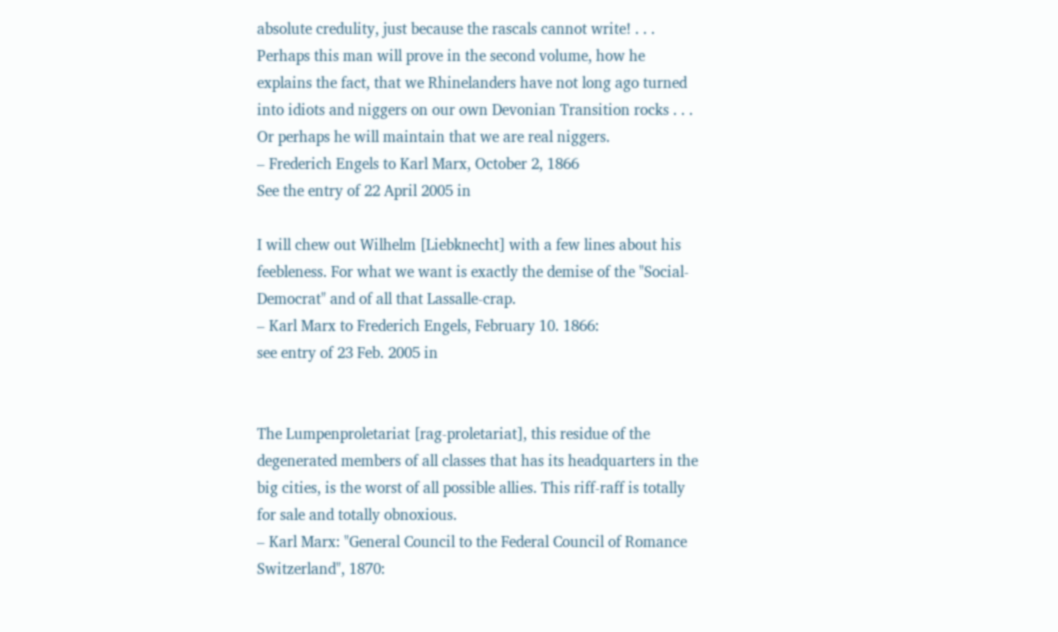absolute credulity, just because the rascals cannot write! . . . Perhaps this man will prove in the second volume, how he explains the fact, that we Rhinelanders have not long ago turned into idiots and niggers on our own Devonian Transition rocks . . . Or perhaps he will maintain that we are real niggers.
– Frederich Engels to Karl Marx, October 2, 1866
See the entry of 22 April 2005 in

I will chew out Wilhelm [Liebknecht] with a few lines about his feebleness. For what we want is exactly the demise of the "Social-Democrat" and of all that Lassalle-crap.
– Karl Marx to Frederich Engels, February 10. 1866:
see entry of 23 Feb. 2005 in


The Lumpenproletariat [rag-proletariat], this residue of the degenerated members of all classes that has its headquarters in the big cities, is the worst of all possible allies. This riff-raff is totally for sale and totally obnoxious.
– Karl Marx: "General Council to the Federal Council of Romance Switzerland", 1870: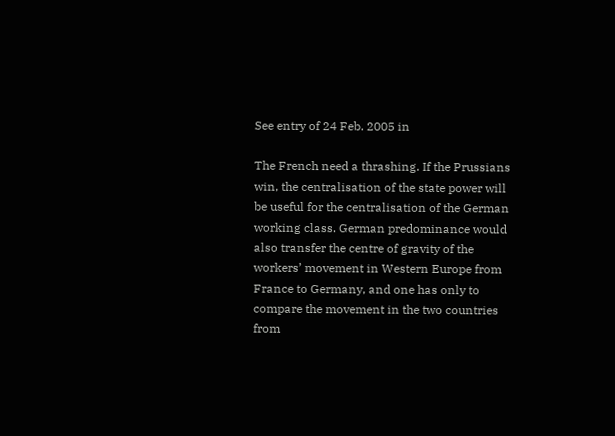See entry of 24 Feb. 2005 in

The French need a thrashing. If the Prussians win, the centralisation of the state power will be useful for the centralisation of the German working class. German predominance would also transfer the centre of gravity of the workers’ movement in Western Europe from France to Germany, and one has only to compare the movement in the two countries from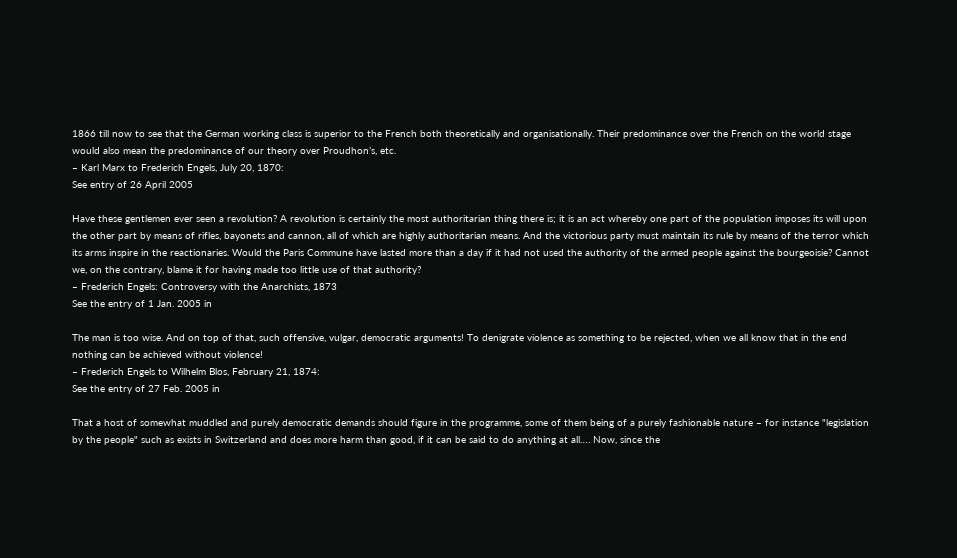1866 till now to see that the German working class is superior to the French both theoretically and organisationally. Their predominance over the French on the world stage would also mean the predominance of our theory over Proudhon’s, etc.
– Karl Marx to Frederich Engels, July 20, 1870:
See entry of 26 April 2005

Have these gentlemen ever seen a revolution? A revolution is certainly the most authoritarian thing there is; it is an act whereby one part of the population imposes its will upon the other part by means of rifles, bayonets and cannon, all of which are highly authoritarian means. And the victorious party must maintain its rule by means of the terror which its arms inspire in the reactionaries. Would the Paris Commune have lasted more than a day if it had not used the authority of the armed people against the bourgeoisie? Cannot we, on the contrary, blame it for having made too little use of that authority?
– Frederich Engels: Controversy with the Anarchists, 1873
See the entry of 1 Jan. 2005 in

The man is too wise. And on top of that, such offensive, vulgar, democratic arguments! To denigrate violence as something to be rejected, when we all know that in the end nothing can be achieved without violence!
– Frederich Engels to Wilhelm Blos, February 21, 1874:
See the entry of 27 Feb. 2005 in

That a host of somewhat muddled and purely democratic demands should figure in the programme, some of them being of a purely fashionable nature – for instance "legislation by the people" such as exists in Switzerland and does more harm than good, if it can be said to do anything at all…. Now, since the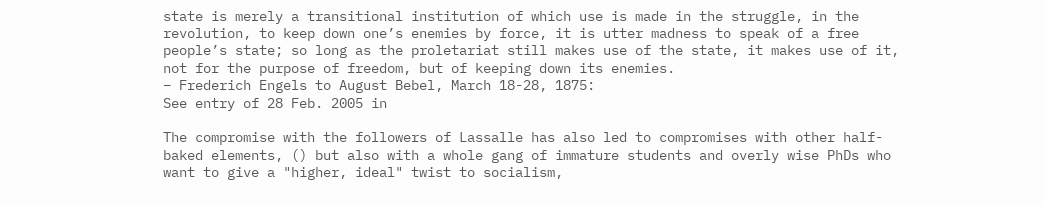state is merely a transitional institution of which use is made in the struggle, in the revolution, to keep down one’s enemies by force, it is utter madness to speak of a free people’s state; so long as the proletariat still makes use of the state, it makes use of it, not for the purpose of freedom, but of keeping down its enemies.
– Frederich Engels to August Bebel, March 18-28, 1875:
See entry of 28 Feb. 2005 in

The compromise with the followers of Lassalle has also led to compromises with other half-baked elements, () but also with a whole gang of immature students and overly wise PhDs who want to give a "higher, ideal" twist to socialism,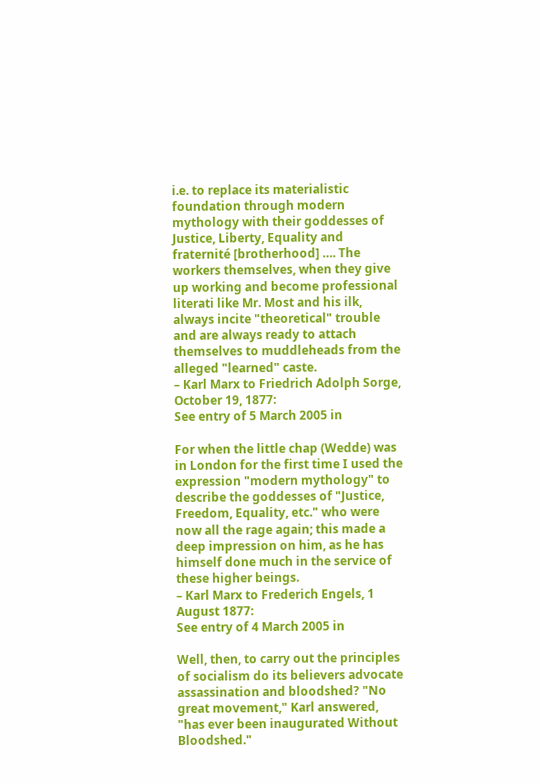i.e. to replace its materialistic foundation through modern mythology with their goddesses of Justice, Liberty, Equality and fraternité [brotherhood] …. The workers themselves, when they give up working and become professional literati like Mr. Most and his ilk, always incite "theoretical" trouble and are always ready to attach themselves to muddleheads from the alleged "learned" caste.
– Karl Marx to Friedrich Adolph Sorge, October 19, 1877:
See entry of 5 March 2005 in

For when the little chap (Wedde) was in London for the first time I used the expression "modern mythology" to describe the goddesses of "Justice, Freedom, Equality, etc." who were now all the rage again; this made a deep impression on him, as he has himself done much in the service of these higher beings.
– Karl Marx to Frederich Engels, 1 August 1877:
See entry of 4 March 2005 in

Well, then, to carry out the principles of socialism do its believers advocate assassination and bloodshed? "No great movement," Karl answered, "has ever been inaugurated Without Bloodshed."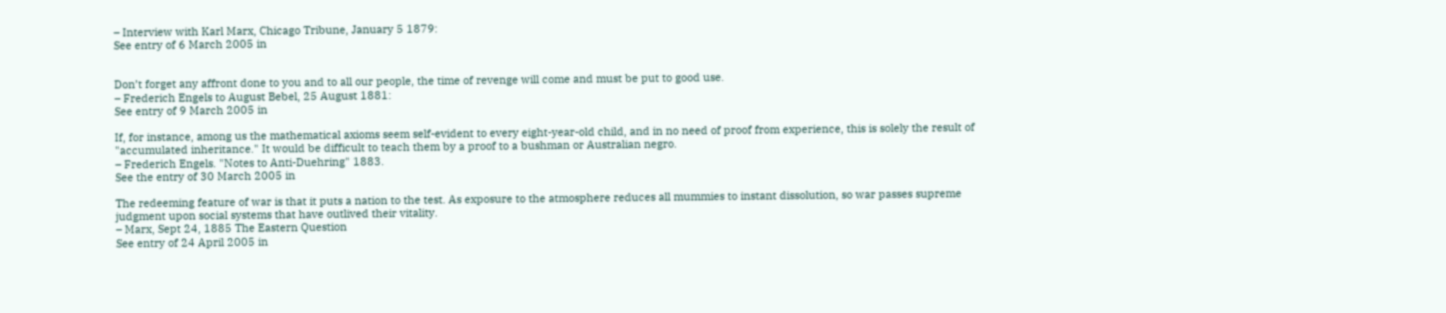– Interview with Karl Marx, Chicago Tribune, January 5 1879:
See entry of 6 March 2005 in


Don’t forget any affront done to you and to all our people, the time of revenge will come and must be put to good use.
– Frederich Engels to August Bebel, 25 August 1881:
See entry of 9 March 2005 in

If, for instance, among us the mathematical axioms seem self-evident to every eight-year-old child, and in no need of proof from experience, this is solely the result of "accumulated inheritance." It would be difficult to teach them by a proof to a bushman or Australian negro.
– Frederich Engels. "Notes to Anti-Duehring" 1883.
See the entry of 30 March 2005 in

The redeeming feature of war is that it puts a nation to the test. As exposure to the atmosphere reduces all mummies to instant dissolution, so war passes supreme judgment upon social systems that have outlived their vitality.
– Marx, Sept 24, 1885 The Eastern Question
See entry of 24 April 2005 in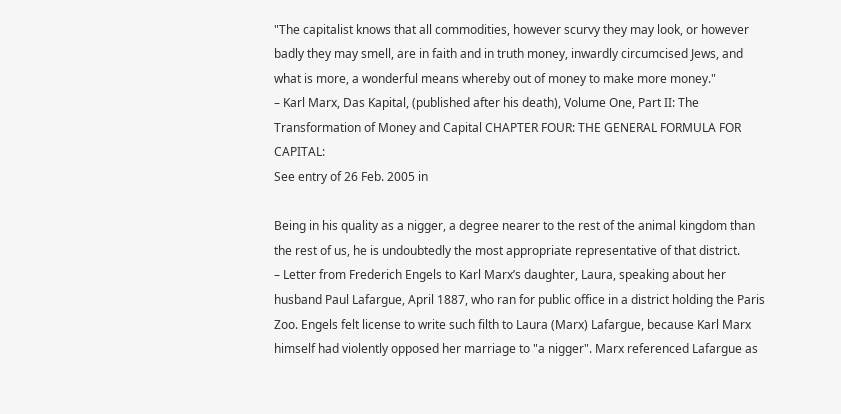"The capitalist knows that all commodities, however scurvy they may look, or however badly they may smell, are in faith and in truth money, inwardly circumcised Jews, and what is more, a wonderful means whereby out of money to make more money."
– Karl Marx, Das Kapital, (published after his death), Volume One, Part II: The Transformation of Money and Capital CHAPTER FOUR: THE GENERAL FORMULA FOR CAPITAL:
See entry of 26 Feb. 2005 in

Being in his quality as a nigger, a degree nearer to the rest of the animal kingdom than the rest of us, he is undoubtedly the most appropriate representative of that district.
– Letter from Frederich Engels to Karl Marx’s daughter, Laura, speaking about her husband Paul Lafargue, April 1887, who ran for public office in a district holding the Paris Zoo. Engels felt license to write such filth to Laura (Marx) Lafargue, because Karl Marx himself had violently opposed her marriage to "a nigger". Marx referenced Lafargue as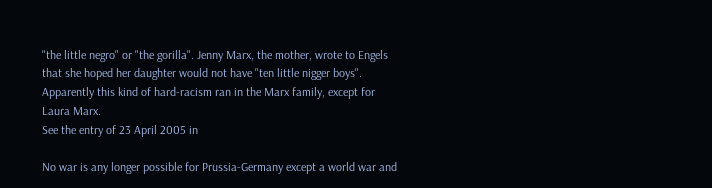"the little negro" or "the gorilla". Jenny Marx, the mother, wrote to Engels that she hoped her daughter would not have "ten little nigger boys". Apparently this kind of hard-racism ran in the Marx family, except for Laura Marx.
See the entry of 23 April 2005 in

No war is any longer possible for Prussia-Germany except a world war and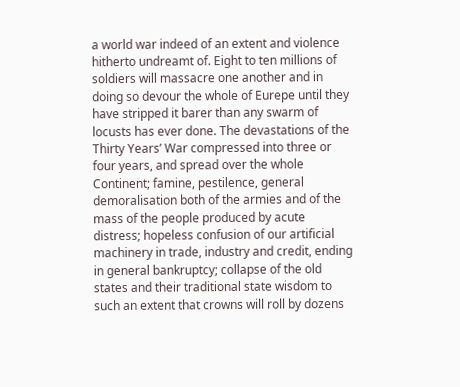a world war indeed of an extent and violence hitherto undreamt of. Eight to ten millions of soldiers will massacre one another and in doing so devour the whole of Eurepe until they have stripped it barer than any swarm of locusts has ever done. The devastations of the Thirty Years’ War compressed into three or four years, and spread over the whole Continent; famine, pestilence, general demoralisation both of the armies and of the mass of the people produced by acute distress; hopeless confusion of our artificial machinery in trade, industry and credit, ending in general bankruptcy; collapse of the old states and their traditional state wisdom to such an extent that crowns will roll by dozens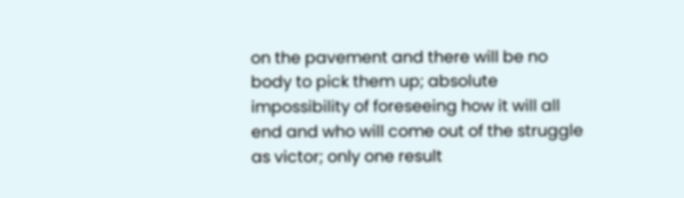on the pavement and there will be no body to pick them up; absolute impossibility of foreseeing how it will all end and who will come out of the struggle as victor; only one result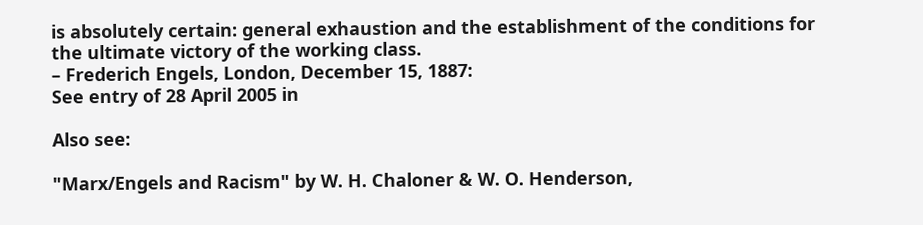is absolutely certain: general exhaustion and the establishment of the conditions for the ultimate victory of the working class.
– Frederich Engels, London, December 15, 1887:
See entry of 28 April 2005 in

Also see:

"Marx/Engels and Racism" by W. H. Chaloner & W. O. Henderson,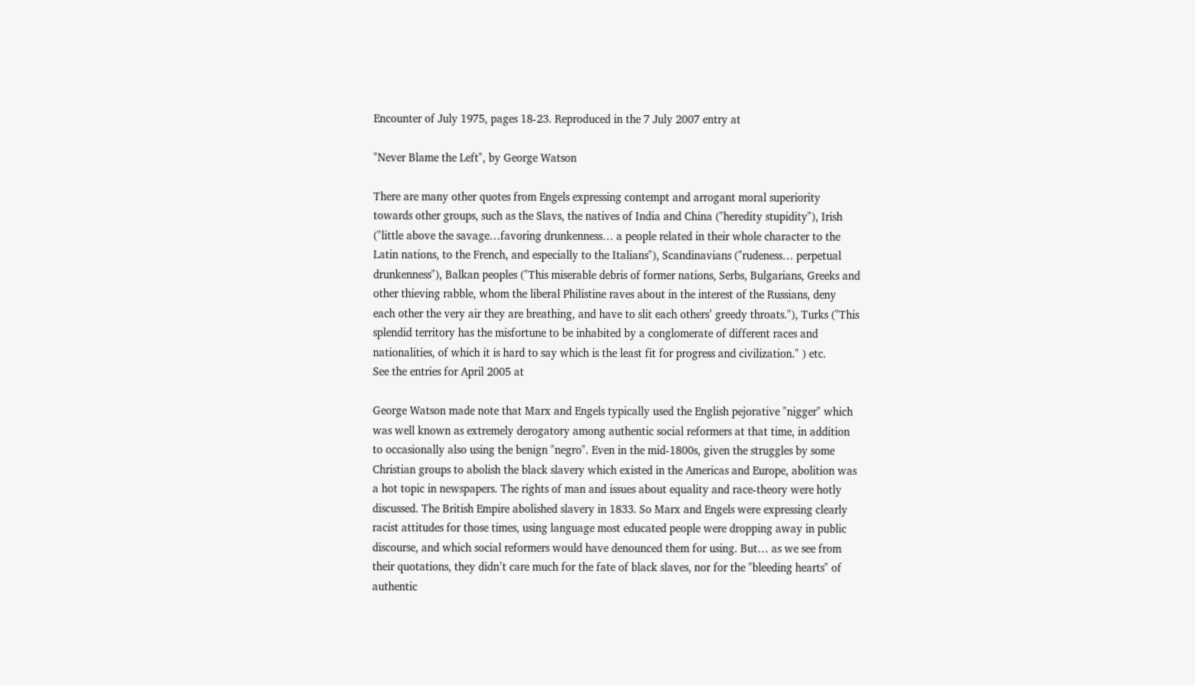Encounter of July 1975, pages 18-23. Reproduced in the 7 July 2007 entry at

"Never Blame the Left", by George Watson

There are many other quotes from Engels expressing contempt and arrogant moral superiority towards other groups, such as the Slavs, the natives of India and China ("heredity stupidity"), Irish ("little above the savage…favoring drunkenness… a people related in their whole character to the Latin nations, to the French, and especially to the Italians"), Scandinavians ("rudeness… perpetual drunkenness"), Balkan peoples ("This miserable debris of former nations, Serbs, Bulgarians, Greeks and other thieving rabble, whom the liberal Philistine raves about in the interest of the Russians, deny each other the very air they are breathing, and have to slit each others’ greedy throats."), Turks ("This splendid territory has the misfortune to be inhabited by a conglomerate of different races and nationalities, of which it is hard to say which is the least fit for progress and civilization." ) etc.
See the entries for April 2005 at

George Watson made note that Marx and Engels typically used the English pejorative "nigger" which was well known as extremely derogatory among authentic social reformers at that time, in addition to occasionally also using the benign "negro". Even in the mid-1800s, given the struggles by some Christian groups to abolish the black slavery which existed in the Americas and Europe, abolition was a hot topic in newspapers. The rights of man and issues about equality and race-theory were hotly discussed. The British Empire abolished slavery in 1833. So Marx and Engels were expressing clearly racist attitudes for those times, using language most educated people were dropping away in public discourse, and which social reformers would have denounced them for using. But… as we see from their quotations, they didn’t care much for the fate of black slaves, nor for the "bleeding hearts" of authentic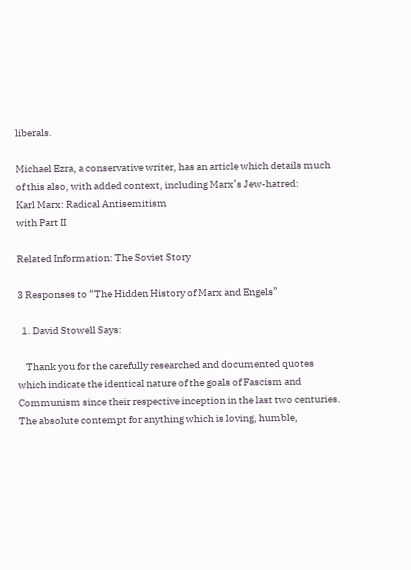liberals.

Michael Ezra, a conservative writer, has an article which details much of this also, with added context, including Marx’s Jew-hatred:
Karl Marx: Radical Antisemitism
with Part II

Related Information: The Soviet Story

3 Responses to “The Hidden History of Marx and Engels”

  1. David Stowell Says:

    Thank you for the carefully researched and documented quotes which indicate the identical nature of the goals of Fascism and Communism since their respective inception in the last two centuries. The absolute contempt for anything which is loving, humble,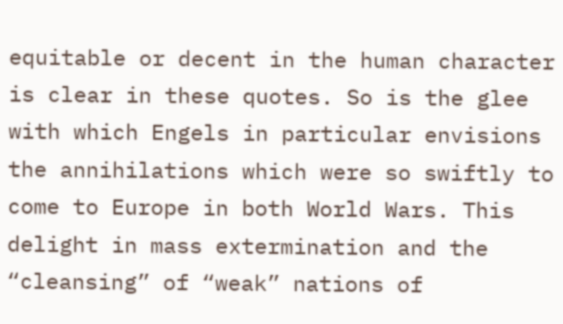equitable or decent in the human character is clear in these quotes. So is the glee with which Engels in particular envisions the annihilations which were so swiftly to come to Europe in both World Wars. This delight in mass extermination and the “cleansing” of “weak” nations of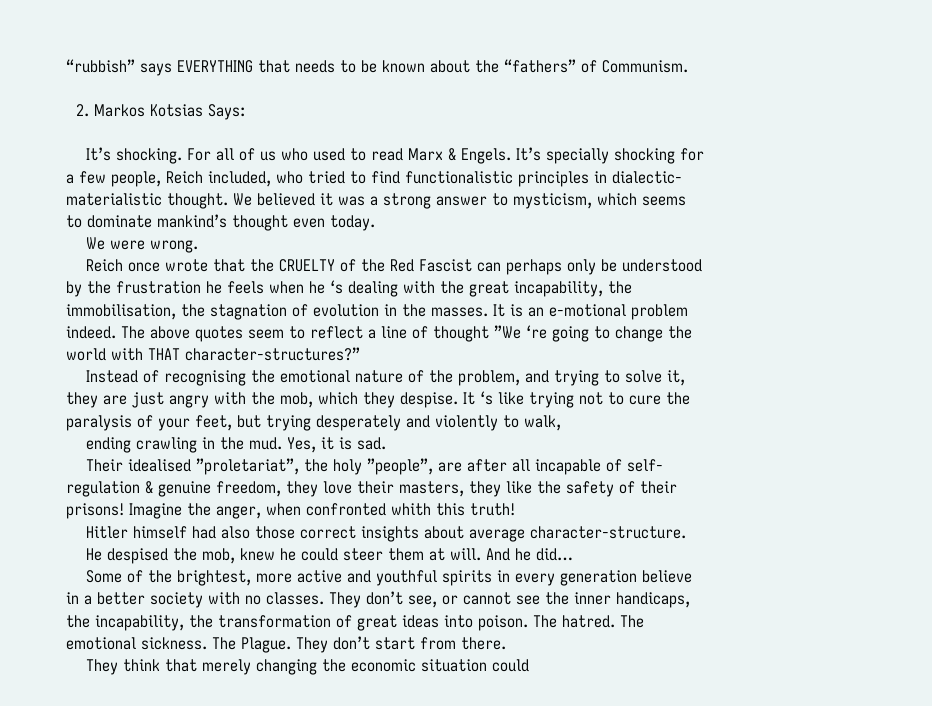“rubbish” says EVERYTHING that needs to be known about the “fathers” of Communism.

  2. Markos Kotsias Says:

    It’s shocking. For all of us who used to read Marx & Engels. It’s specially shocking for a few people, Reich included, who tried to find functionalistic principles in dialectic-materialistic thought. We believed it was a strong answer to mysticism, which seems to dominate mankind’s thought even today.
    We were wrong.
    Reich once wrote that the CRUELTY of the Red Fascist can perhaps only be understood by the frustration he feels when he ‘s dealing with the great incapability, the immobilisation, the stagnation of evolution in the masses. It is an e-motional problem indeed. The above quotes seem to reflect a line of thought ”We ‘re going to change the world with THAT character-structures?”
    Instead of recognising the emotional nature of the problem, and trying to solve it, they are just angry with the mob, which they despise. It ‘s like trying not to cure the paralysis of your feet, but trying desperately and violently to walk,
    ending crawling in the mud. Yes, it is sad.
    Their idealised ”proletariat”, the holy ”people”, are after all incapable of self-regulation & genuine freedom, they love their masters, they like the safety of their prisons! Imagine the anger, when confronted whith this truth!
    Hitler himself had also those correct insights about average character-structure.
    He despised the mob, knew he could steer them at will. And he did…
    Some of the brightest, more active and youthful spirits in every generation believe in a better society with no classes. They don’t see, or cannot see the inner handicaps, the incapability, the transformation of great ideas into poison. The hatred. The emotional sickness. The Plague. They don’t start from there.
    They think that merely changing the economic situation could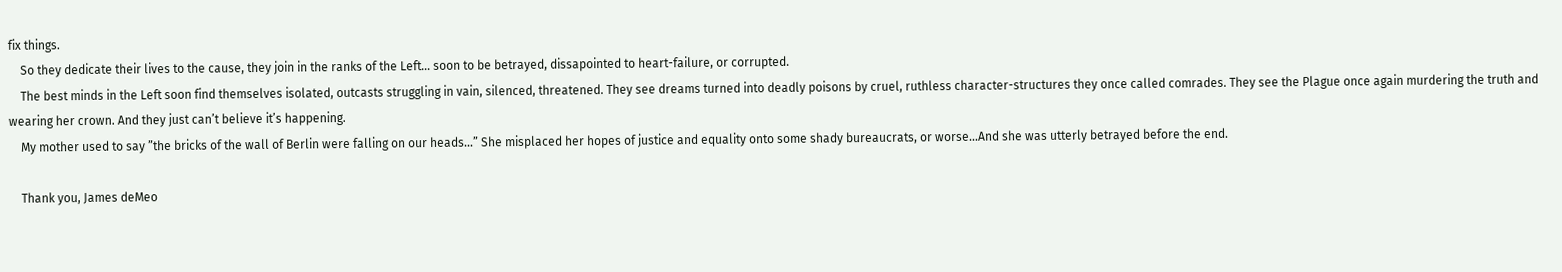fix things.
    So they dedicate their lives to the cause, they join in the ranks of the Left… soon to be betrayed, dissapointed to heart-failure, or corrupted.
    The best minds in the Left soon find themselves isolated, outcasts struggling in vain, silenced, threatened. They see dreams turned into deadly poisons by cruel, ruthless character-structures they once called comrades. They see the Plague once again murdering the truth and wearing her crown. And they just can’t believe it’s happening.
    My mother used to say ”the bricks of the wall of Berlin were falling on our heads…” She misplaced her hopes of justice and equality onto some shady bureaucrats, or worse…And she was utterly betrayed before the end.

    Thank you, James deMeo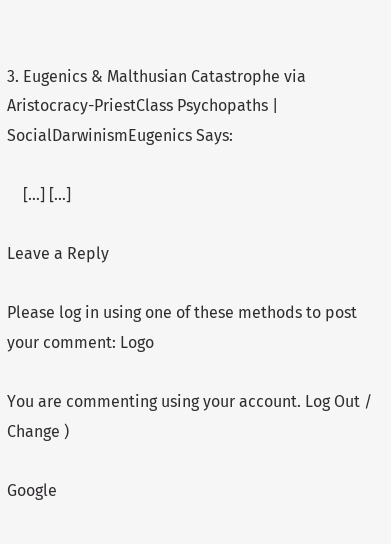3. Eugenics & Malthusian Catastrophe via Aristocracy-PriestClass Psychopaths | SocialDarwinismEugenics Says:

    […] […]

Leave a Reply

Please log in using one of these methods to post your comment: Logo

You are commenting using your account. Log Out /  Change )

Google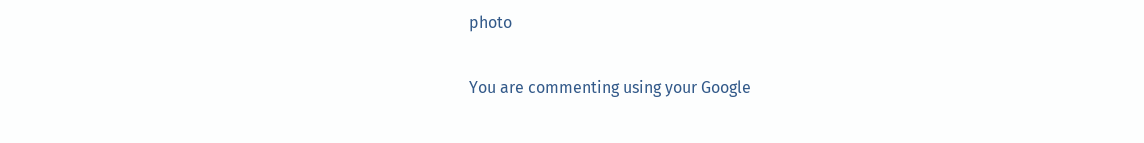photo

You are commenting using your Google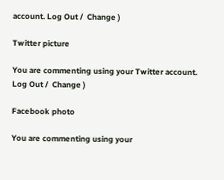account. Log Out /  Change )

Twitter picture

You are commenting using your Twitter account. Log Out /  Change )

Facebook photo

You are commenting using your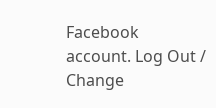Facebook account. Log Out /  Change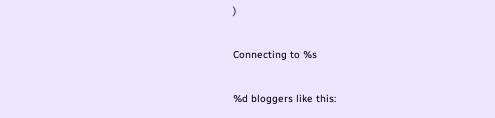)

Connecting to %s

%d bloggers like this: